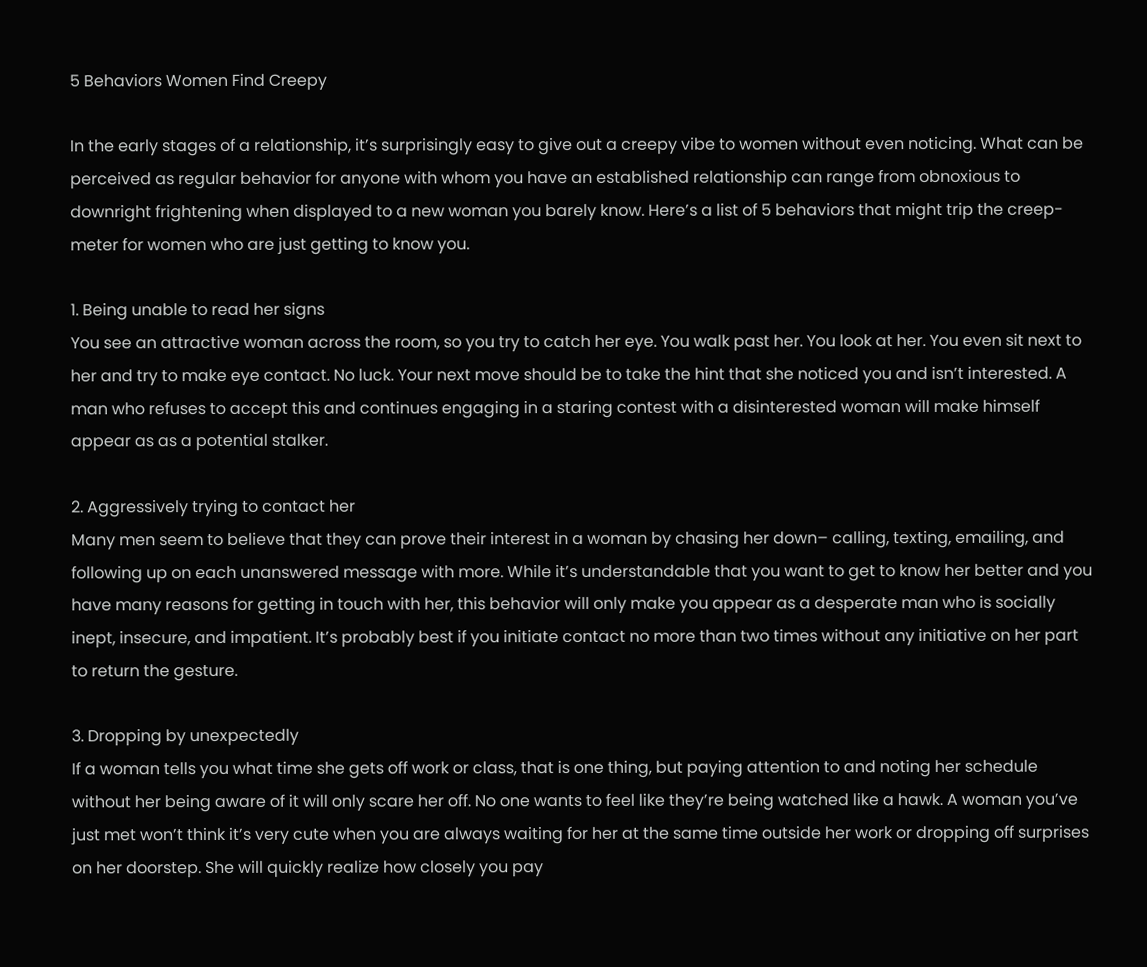5 Behaviors Women Find Creepy

In the early stages of a relationship, it’s surprisingly easy to give out a creepy vibe to women without even noticing. What can be perceived as regular behavior for anyone with whom you have an established relationship can range from obnoxious to downright frightening when displayed to a new woman you barely know. Here’s a list of 5 behaviors that might trip the creep-meter for women who are just getting to know you.

1. Being unable to read her signs
You see an attractive woman across the room, so you try to catch her eye. You walk past her. You look at her. You even sit next to her and try to make eye contact. No luck. Your next move should be to take the hint that she noticed you and isn’t interested. A man who refuses to accept this and continues engaging in a staring contest with a disinterested woman will make himself appear as as a potential stalker.

2. Aggressively trying to contact her
Many men seem to believe that they can prove their interest in a woman by chasing her down– calling, texting, emailing, and following up on each unanswered message with more. While it’s understandable that you want to get to know her better and you have many reasons for getting in touch with her, this behavior will only make you appear as a desperate man who is socially inept, insecure, and impatient. It’s probably best if you initiate contact no more than two times without any initiative on her part to return the gesture.

3. Dropping by unexpectedly
If a woman tells you what time she gets off work or class, that is one thing, but paying attention to and noting her schedule without her being aware of it will only scare her off. No one wants to feel like they’re being watched like a hawk. A woman you’ve just met won’t think it’s very cute when you are always waiting for her at the same time outside her work or dropping off surprises on her doorstep. She will quickly realize how closely you pay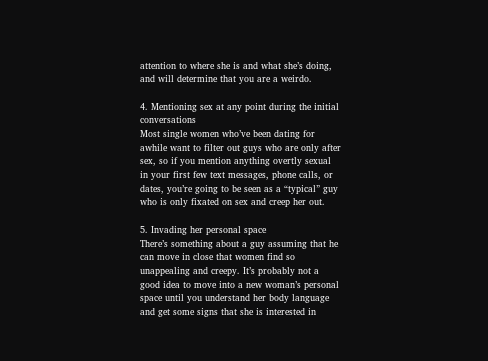attention to where she is and what she’s doing, and will determine that you are a weirdo.

4. Mentioning sex at any point during the initial conversations
Most single women who’ve been dating for awhile want to filter out guys who are only after sex, so if you mention anything overtly sexual in your first few text messages, phone calls, or dates, you’re going to be seen as a “typical” guy who is only fixated on sex and creep her out.

5. Invading her personal space
There’s something about a guy assuming that he can move in close that women find so unappealing and creepy. It’s probably not a good idea to move into a new woman’s personal space until you understand her body language and get some signs that she is interested in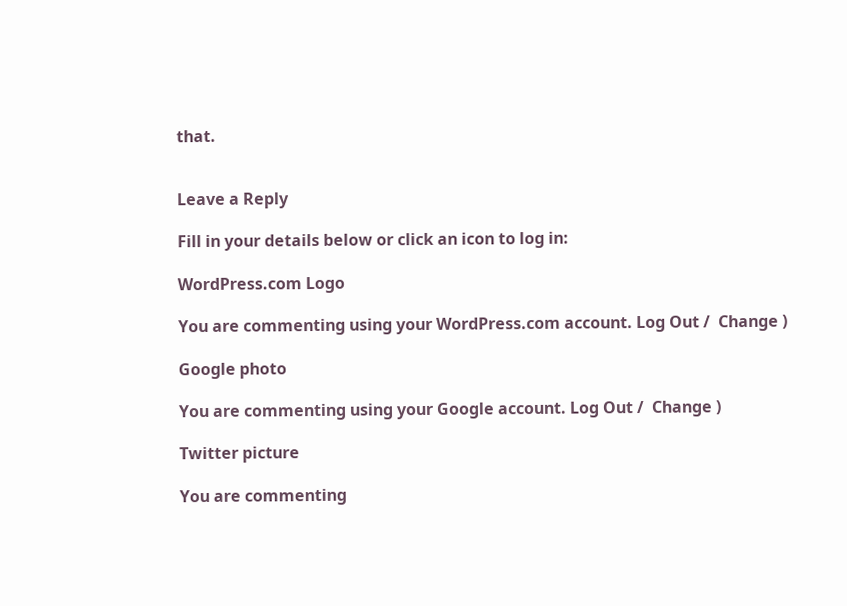that.


Leave a Reply

Fill in your details below or click an icon to log in:

WordPress.com Logo

You are commenting using your WordPress.com account. Log Out /  Change )

Google photo

You are commenting using your Google account. Log Out /  Change )

Twitter picture

You are commenting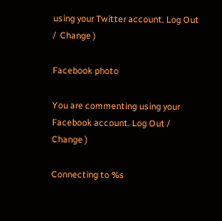using your Twitter account. Log Out /  Change )

Facebook photo

You are commenting using your Facebook account. Log Out /  Change )

Connecting to %s